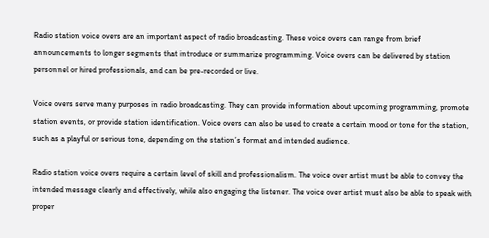Radio station voice overs are an important aspect of radio broadcasting. These voice overs can range from brief announcements to longer segments that introduce or summarize programming. Voice overs can be delivered by station personnel or hired professionals, and can be pre-recorded or live.

Voice overs serve many purposes in radio broadcasting. They can provide information about upcoming programming, promote station events, or provide station identification. Voice overs can also be used to create a certain mood or tone for the station, such as a playful or serious tone, depending on the station’s format and intended audience.

Radio station voice overs require a certain level of skill and professionalism. The voice over artist must be able to convey the intended message clearly and effectively, while also engaging the listener. The voice over artist must also be able to speak with proper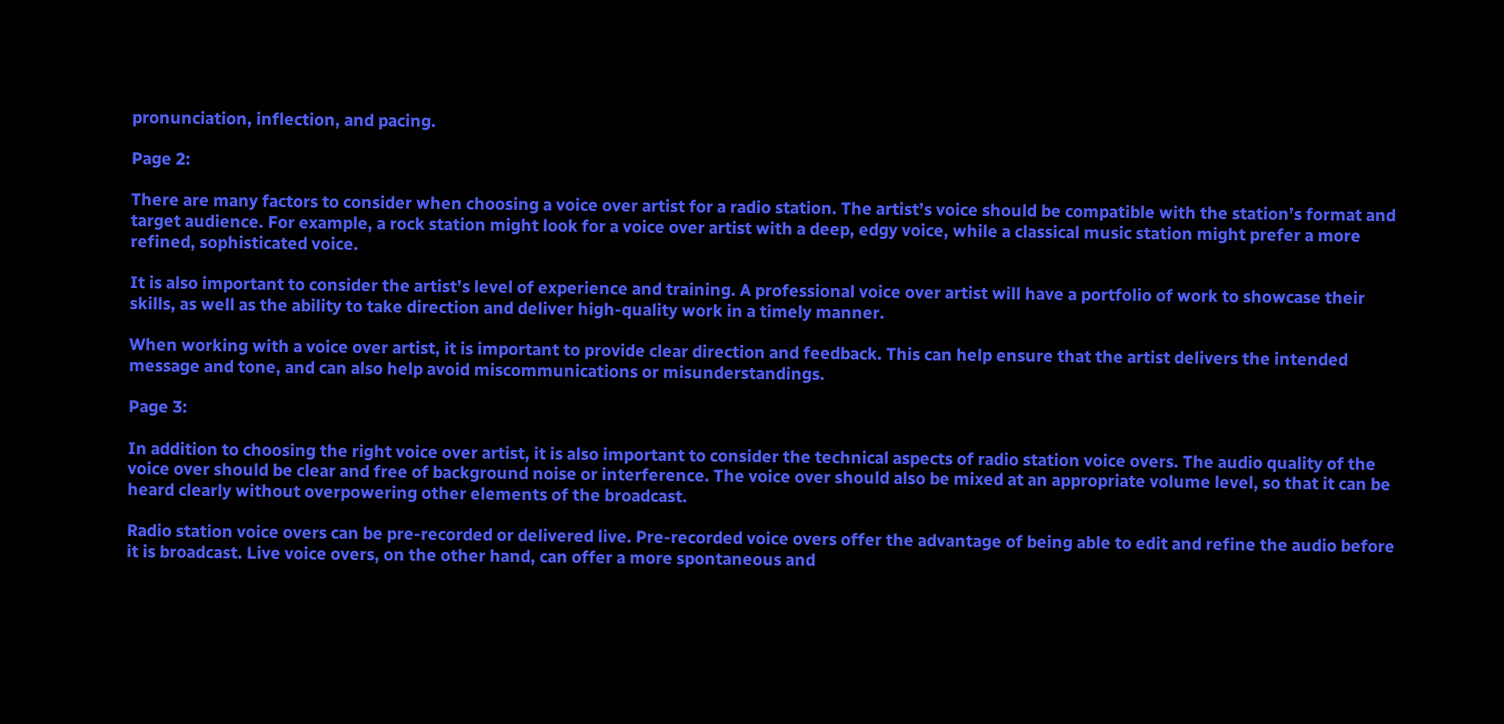pronunciation, inflection, and pacing.

Page 2:

There are many factors to consider when choosing a voice over artist for a radio station. The artist’s voice should be compatible with the station’s format and target audience. For example, a rock station might look for a voice over artist with a deep, edgy voice, while a classical music station might prefer a more refined, sophisticated voice.

It is also important to consider the artist’s level of experience and training. A professional voice over artist will have a portfolio of work to showcase their skills, as well as the ability to take direction and deliver high-quality work in a timely manner.

When working with a voice over artist, it is important to provide clear direction and feedback. This can help ensure that the artist delivers the intended message and tone, and can also help avoid miscommunications or misunderstandings.

Page 3:

In addition to choosing the right voice over artist, it is also important to consider the technical aspects of radio station voice overs. The audio quality of the voice over should be clear and free of background noise or interference. The voice over should also be mixed at an appropriate volume level, so that it can be heard clearly without overpowering other elements of the broadcast.

Radio station voice overs can be pre-recorded or delivered live. Pre-recorded voice overs offer the advantage of being able to edit and refine the audio before it is broadcast. Live voice overs, on the other hand, can offer a more spontaneous and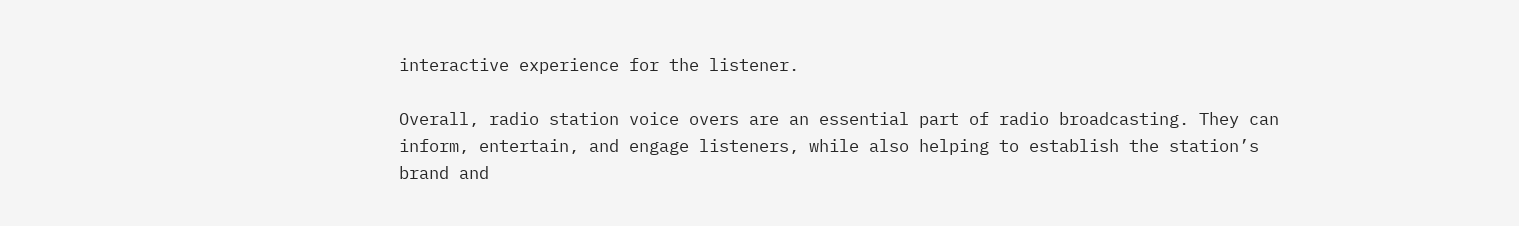interactive experience for the listener.

Overall, radio station voice overs are an essential part of radio broadcasting. They can inform, entertain, and engage listeners, while also helping to establish the station’s brand and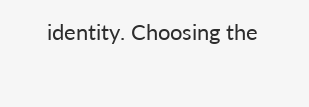identity. Choosing the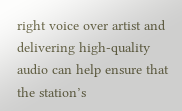right voice over artist and delivering high-quality audio can help ensure that the station’s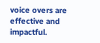voice overs are effective and impactful.